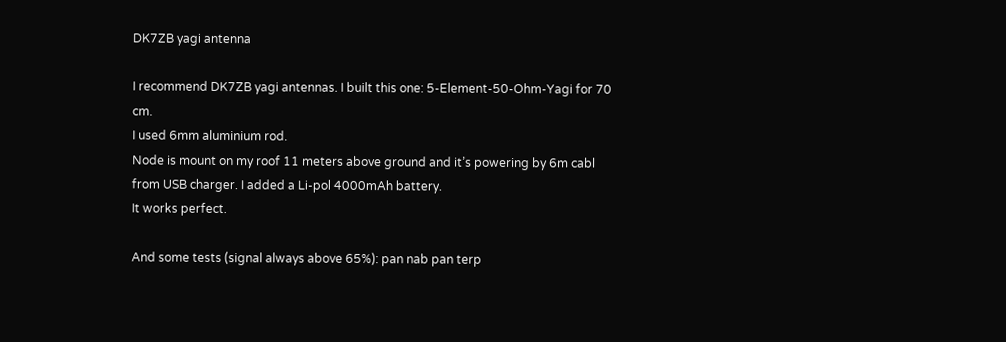DK7ZB yagi antenna

I recommend DK7ZB yagi antennas. I built this one: 5-Element-50-Ohm-Yagi for 70 cm.
I used 6mm aluminium rod.
Node is mount on my roof 11 meters above ground and it’s powering by 6m cabl from USB charger. I added a Li-pol 4000mAh battery.
It works perfect.

And some tests (signal always above 65%): pan nab pan terp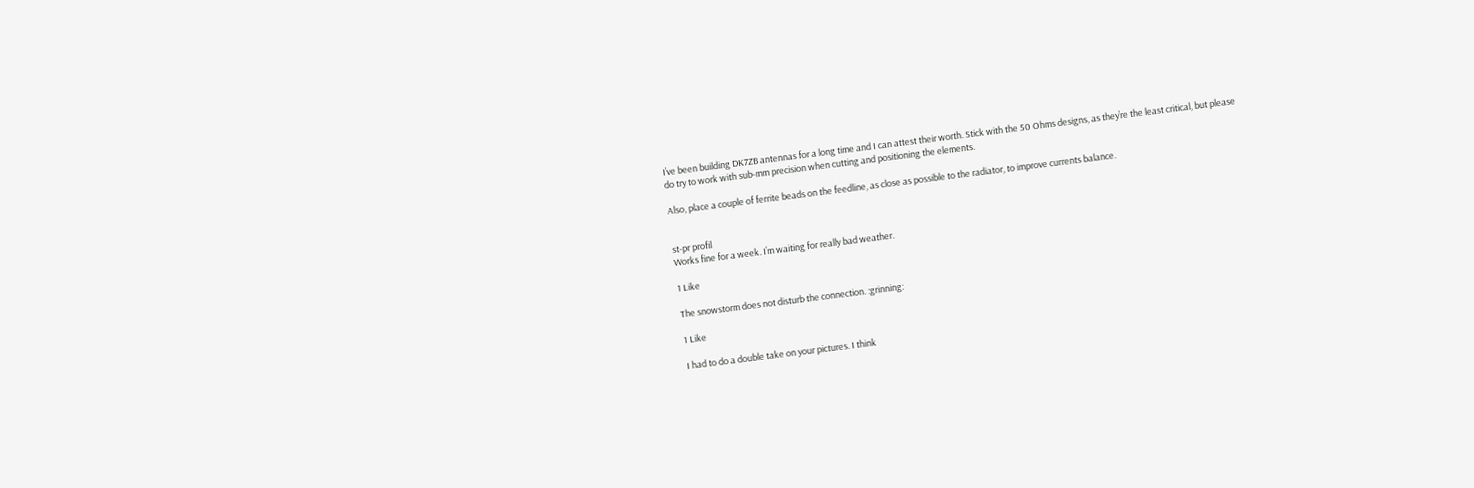I’ve been building DK7ZB antennas for a long time and I can attest their worth. Stick with the 50 Ohms designs, as they’re the least critical, but please do try to work with sub-mm precision when cutting and positioning the elements.

Also, place a couple of ferrite beads on the feedline, as close as possible to the radiator, to improve currents balance.


st-pr profil
Works fine for a week. I’m waiting for really bad weather.

1 Like

The snowstorm does not disturb the connection. :grinning:

1 Like

I had to do a double take on your pictures. I think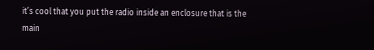it’s cool that you put the radio inside an enclosure that is the main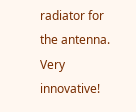radiator for the antenna. Very innovative!